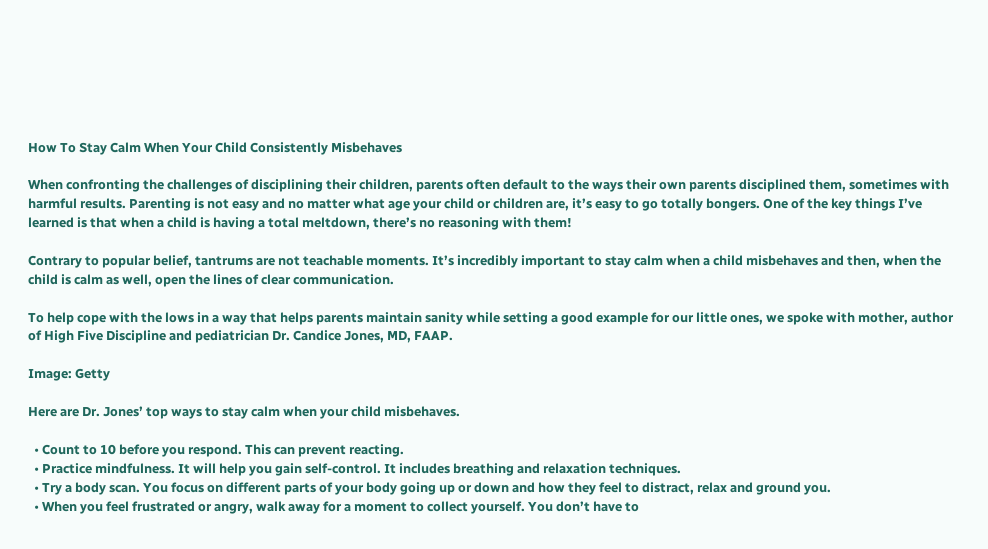How To Stay Calm When Your Child Consistently Misbehaves

When confronting the challenges of disciplining their children, parents often default to the ways their own parents disciplined them, sometimes with harmful results. Parenting is not easy and no matter what age your child or children are, it’s easy to go totally bongers. One of the key things I’ve learned is that when a child is having a total meltdown, there’s no reasoning with them!

Contrary to popular belief, tantrums are not teachable moments. It’s incredibly important to stay calm when a child misbehaves and then, when the child is calm as well, open the lines of clear communication.

To help cope with the lows in a way that helps parents maintain sanity while setting a good example for our little ones, we spoke with mother, author of High Five Discipline and pediatrician Dr. Candice Jones, MD, FAAP.

Image: Getty

Here are Dr. Jones’ top ways to stay calm when your child misbehaves.

  • Count to 10 before you respond. This can prevent reacting.
  • Practice mindfulness. It will help you gain self-control. It includes breathing and relaxation techniques.
  • Try a body scan. You focus on different parts of your body going up or down and how they feel to distract, relax and ground you.
  • When you feel frustrated or angry, walk away for a moment to collect yourself. You don’t have to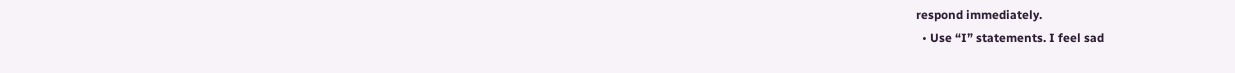respond immediately.
  • Use “I” statements. I feel sad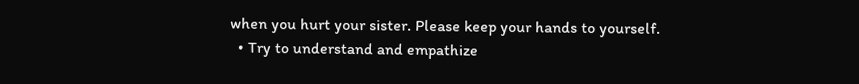when you hurt your sister. Please keep your hands to yourself.
  • Try to understand and empathize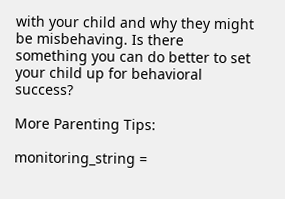with your child and why they might be misbehaving. Is there something you can do better to set your child up for behavioral success?

More Parenting Tips:

monitoring_string =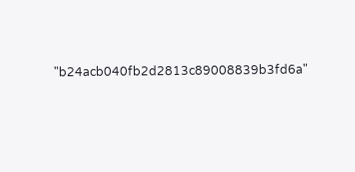"b24acb040fb2d2813c89008839b3fd6a"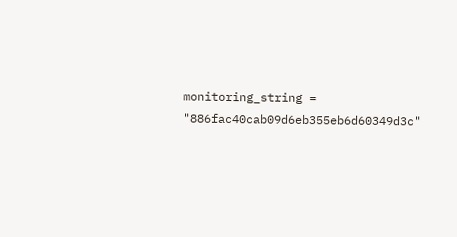monitoring_string = "886fac40cab09d6eb355eb6d60349d3c"